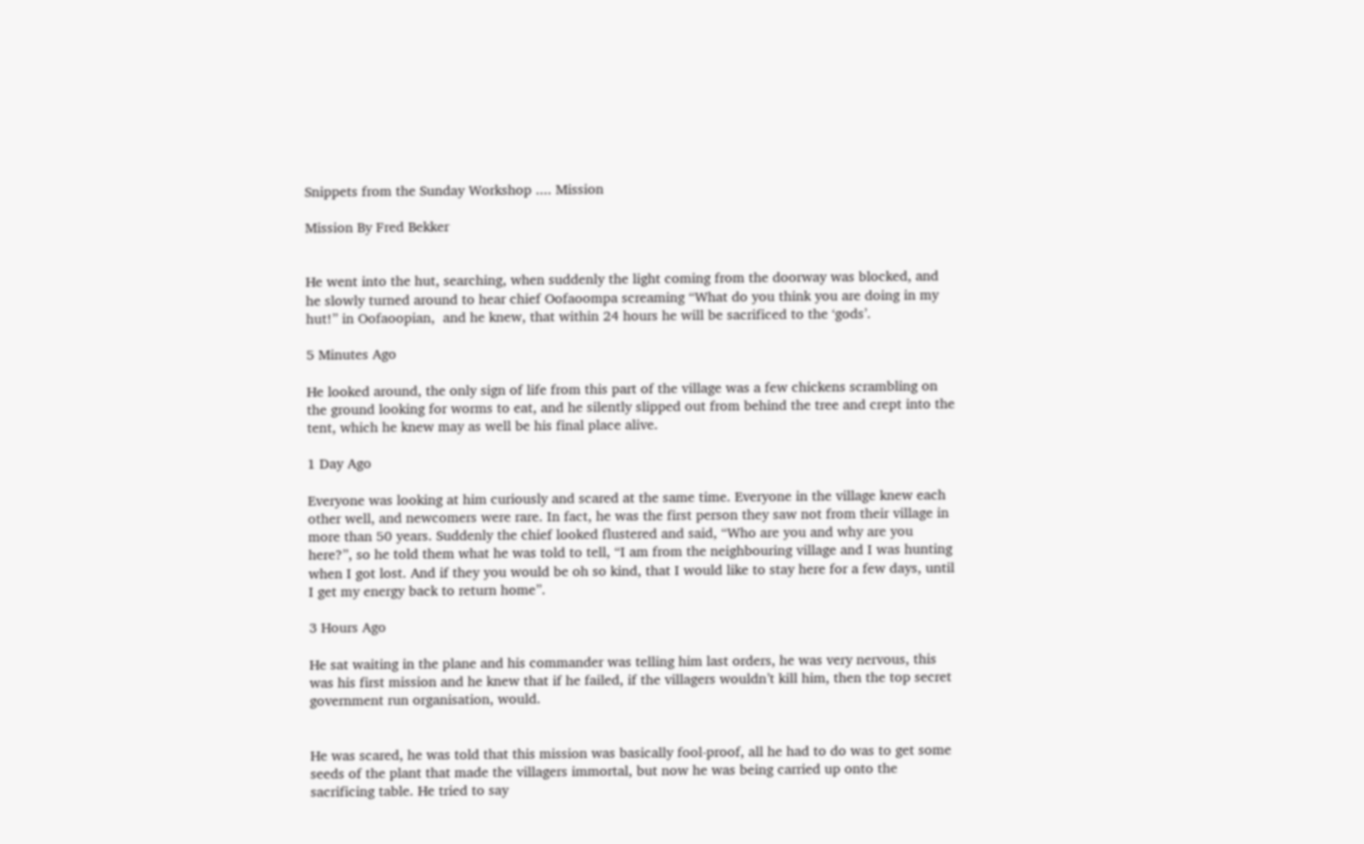Snippets from the Sunday Workshop .... Mission

Mission By Fred Bekker


He went into the hut, searching, when suddenly the light coming from the doorway was blocked, and he slowly turned around to hear chief Oofaoompa screaming “What do you think you are doing in my hut!” in Oofaoopian,  and he knew, that within 24 hours he will be sacrificed to the ‘gods’.

5 Minutes Ago

He looked around, the only sign of life from this part of the village was a few chickens scrambling on the ground looking for worms to eat, and he silently slipped out from behind the tree and crept into the tent, which he knew may as well be his final place alive.

1 Day Ago

Everyone was looking at him curiously and scared at the same time. Everyone in the village knew each other well, and newcomers were rare. In fact, he was the first person they saw not from their village in more than 50 years. Suddenly the chief looked flustered and said, “Who are you and why are you here?”, so he told them what he was told to tell, “I am from the neighbouring village and I was hunting when I got lost. And if they you would be oh so kind, that I would like to stay here for a few days, until I get my energy back to return home”.

3 Hours Ago

He sat waiting in the plane and his commander was telling him last orders, he was very nervous, this was his first mission and he knew that if he failed, if the villagers wouldn’t kill him, then the top secret government run organisation, would.


He was scared, he was told that this mission was basically fool-proof, all he had to do was to get some seeds of the plant that made the villagers immortal, but now he was being carried up onto the sacrificing table. He tried to say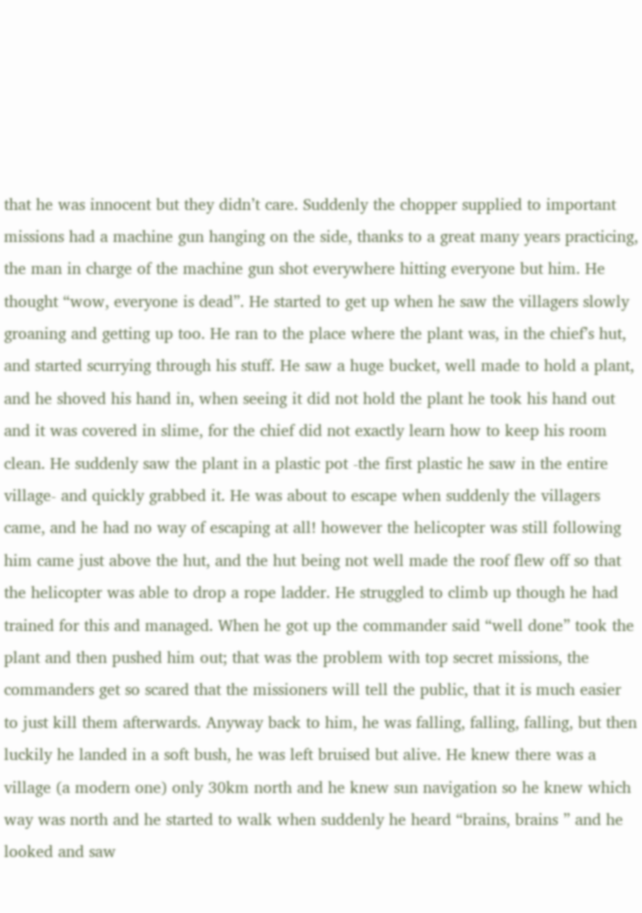that he was innocent but they didn’t care. Suddenly the chopper supplied to important missions had a machine gun hanging on the side, thanks to a great many years practicing, the man in charge of the machine gun shot everywhere hitting everyone but him. He thought “wow, everyone is dead”. He started to get up when he saw the villagers slowly groaning and getting up too. He ran to the place where the plant was, in the chief’s hut, and started scurrying through his stuff. He saw a huge bucket, well made to hold a plant, and he shoved his hand in, when seeing it did not hold the plant he took his hand out and it was covered in slime, for the chief did not exactly learn how to keep his room clean. He suddenly saw the plant in a plastic pot -the first plastic he saw in the entire village- and quickly grabbed it. He was about to escape when suddenly the villagers came, and he had no way of escaping at all! however the helicopter was still following him came just above the hut, and the hut being not well made the roof flew off so that the helicopter was able to drop a rope ladder. He struggled to climb up though he had trained for this and managed. When he got up the commander said “well done” took the plant and then pushed him out; that was the problem with top secret missions, the commanders get so scared that the missioners will tell the public, that it is much easier to just kill them afterwards. Anyway back to him, he was falling, falling, falling, but then luckily he landed in a soft bush, he was left bruised but alive. He knew there was a village (a modern one) only 30km north and he knew sun navigation so he knew which way was north and he started to walk when suddenly he heard “brains, brains ” and he looked and saw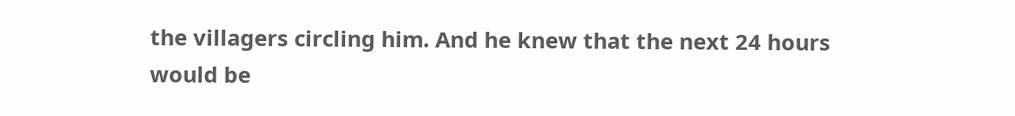the villagers circling him. And he knew that the next 24 hours would be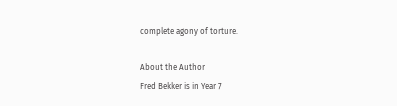complete agony of torture.

About the Author
Fred Bekker is in Year 7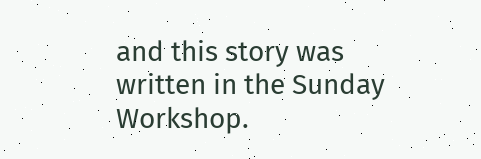and this story was written in the Sunday Workshop.